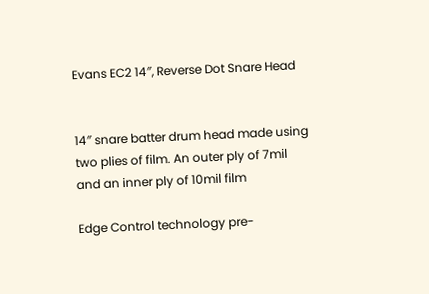Evans EC2 14″, Reverse Dot Snare Head


14″ snare batter drum head made using two plies of film. An outer ply of 7mil and an inner ply of 10mil film

Edge Control technology pre-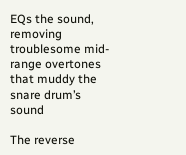EQs the sound, removing troublesome mid-range overtones that muddy the snare drum’s sound

The reverse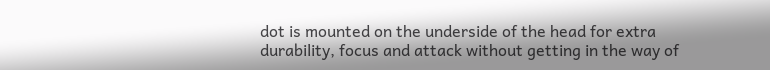dot is mounted on the underside of the head for extra durability, focus and attack without getting in the way of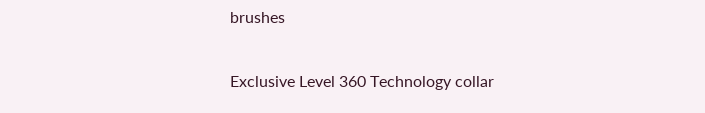brushes

Exclusive Level 360 Technology collar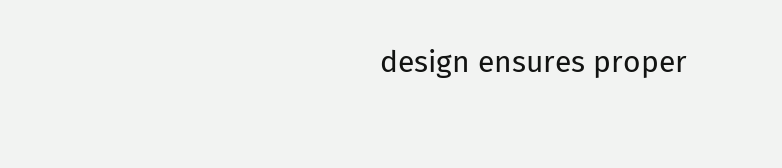design ensures proper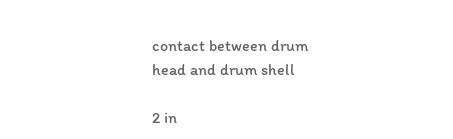contact between drum head and drum shell

2 in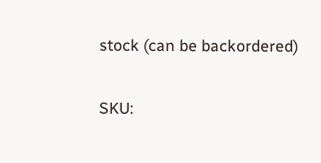stock (can be backordered)

SKU: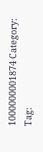1000000001874 Category: Tag: